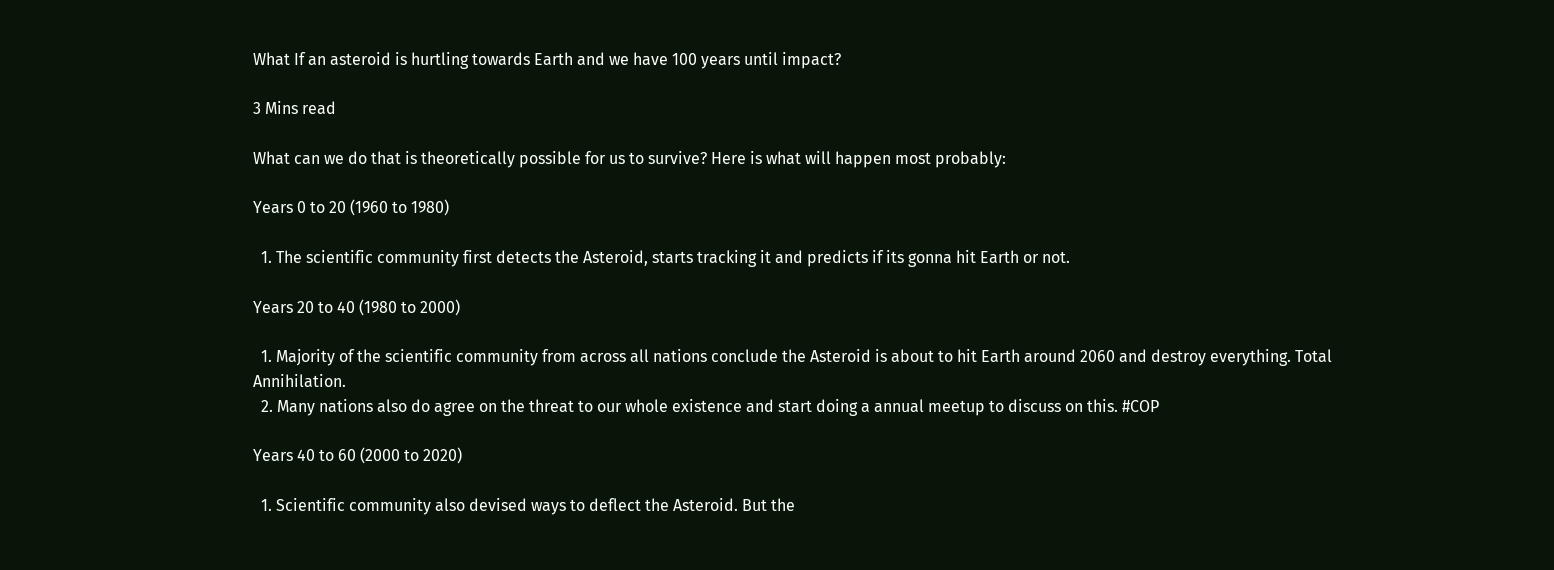What If an asteroid is hurtling towards Earth and we have 100 years until impact?

3 Mins read

What can we do that is theoretically possible for us to survive? Here is what will happen most probably:

Years 0 to 20 (1960 to 1980)

  1. The scientific community first detects the Asteroid, starts tracking it and predicts if its gonna hit Earth or not.

Years 20 to 40 (1980 to 2000)

  1. Majority of the scientific community from across all nations conclude the Asteroid is about to hit Earth around 2060 and destroy everything. Total Annihilation.
  2. Many nations also do agree on the threat to our whole existence and start doing a annual meetup to discuss on this. #COP

Years 40 to 60 (2000 to 2020)

  1. Scientific community also devised ways to deflect the Asteroid. But the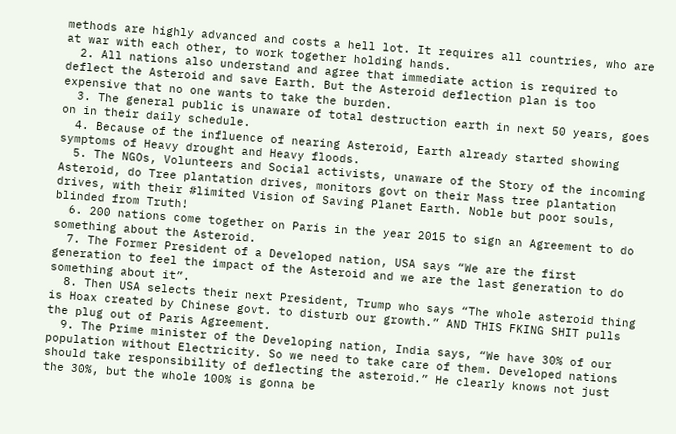methods are highly advanced and costs a hell lot. It requires all countries, who are at war with each other, to work together holding hands.
  2. All nations also understand and agree that immediate action is required to deflect the Asteroid and save Earth. But the Asteroid deflection plan is too expensive that no one wants to take the burden.
  3. The general public is unaware of total destruction earth in next 50 years, goes on in their daily schedule.
  4. Because of the influence of nearing Asteroid, Earth already started showing symptoms of Heavy drought and Heavy floods.
  5. The NGOs, Volunteers and Social activists, unaware of the Story of the incoming Asteroid, do Tree plantation drives, monitors govt on their Mass tree plantation drives, with their #limited Vision of Saving Planet Earth. Noble but poor souls, blinded from Truth!
  6. 200 nations come together on Paris in the year 2015 to sign an Agreement to do something about the Asteroid.
  7. The Former President of a Developed nation, USA says “We are the first generation to feel the impact of the Asteroid and we are the last generation to do something about it”.
  8. Then USA selects their next President, Trump who says “The whole asteroid thing is Hoax created by Chinese govt. to disturb our growth.” AND THIS FKING SHIT pulls the plug out of Paris Agreement.
  9. The Prime minister of the Developing nation, India says, “We have 30% of our population without Electricity. So we need to take care of them. Developed nations should take responsibility of deflecting the asteroid.” He clearly knows not just the 30%, but the whole 100% is gonna be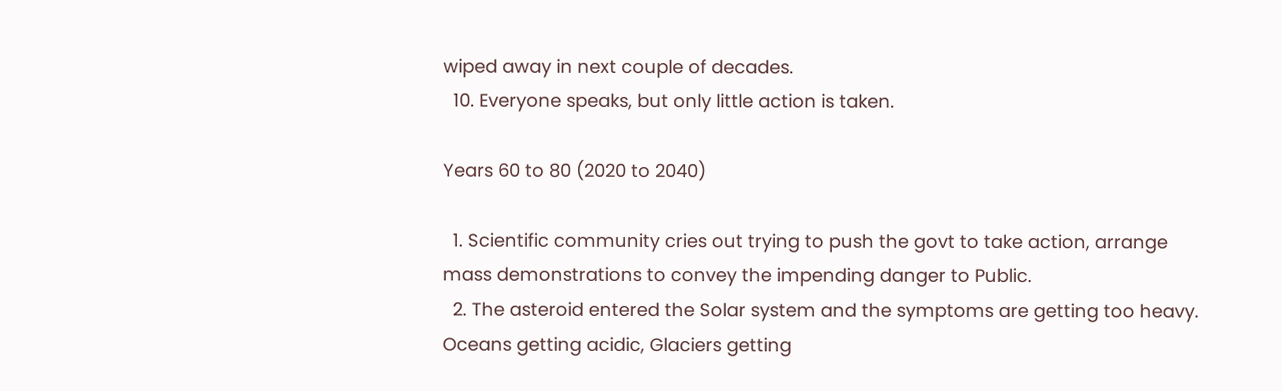wiped away in next couple of decades.
  10. Everyone speaks, but only little action is taken.

Years 60 to 80 (2020 to 2040)

  1. Scientific community cries out trying to push the govt to take action, arrange mass demonstrations to convey the impending danger to Public.
  2. The asteroid entered the Solar system and the symptoms are getting too heavy. Oceans getting acidic, Glaciers getting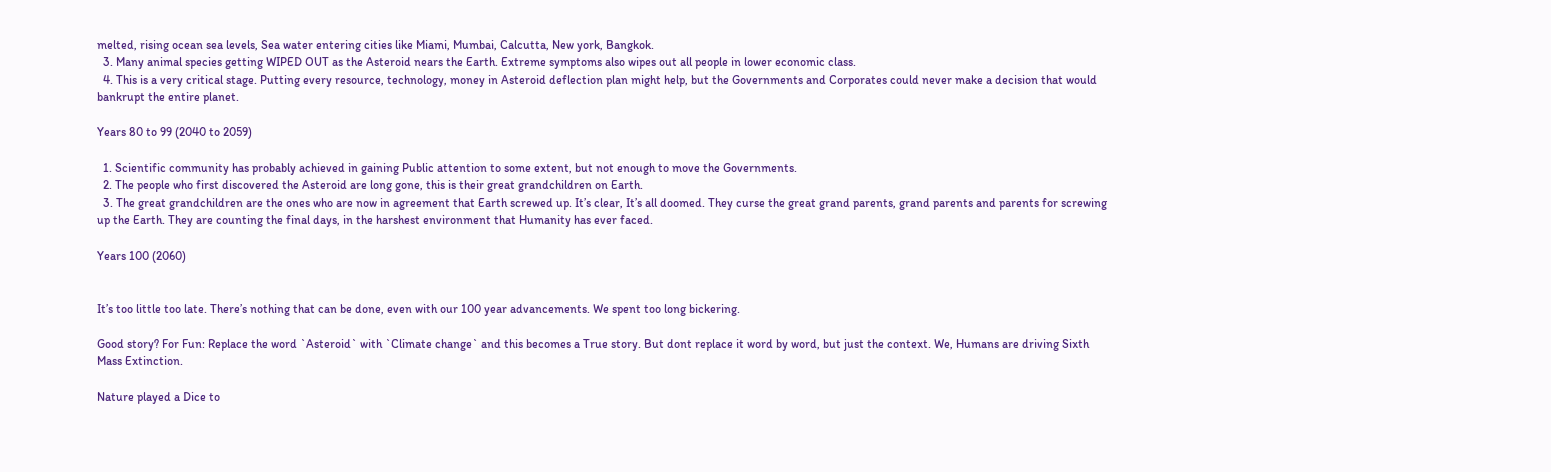melted, rising ocean sea levels, Sea water entering cities like Miami, Mumbai, Calcutta, New york, Bangkok.
  3. Many animal species getting WIPED OUT as the Asteroid nears the Earth. Extreme symptoms also wipes out all people in lower economic class.
  4. This is a very critical stage. Putting every resource, technology, money in Asteroid deflection plan might help, but the Governments and Corporates could never make a decision that would bankrupt the entire planet.

Years 80 to 99 (2040 to 2059)

  1. Scientific community has probably achieved in gaining Public attention to some extent, but not enough to move the Governments.
  2. The people who first discovered the Asteroid are long gone, this is their great grandchildren on Earth.
  3. The great grandchildren are the ones who are now in agreement that Earth screwed up. It’s clear, It’s all doomed. They curse the great grand parents, grand parents and parents for screwing up the Earth. They are counting the final days, in the harshest environment that Humanity has ever faced.

Years 100 (2060)


It’s too little too late. There’s nothing that can be done, even with our 100 year advancements. We spent too long bickering.

Good story? For Fun: Replace the word `Asteroid` with `Climate change` and this becomes a True story. But dont replace it word by word, but just the context. We, Humans are driving Sixth Mass Extinction.

Nature played a Dice to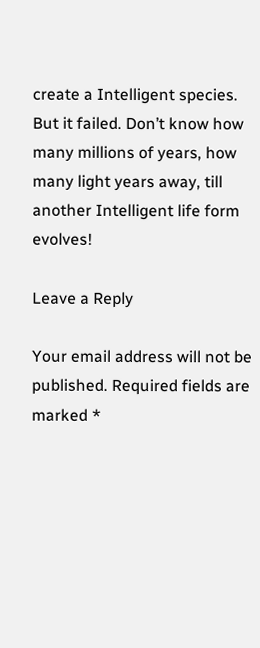create a Intelligent species. But it failed. Don’t know how many millions of years, how many light years away, till another Intelligent life form evolves!

Leave a Reply

Your email address will not be published. Required fields are marked *